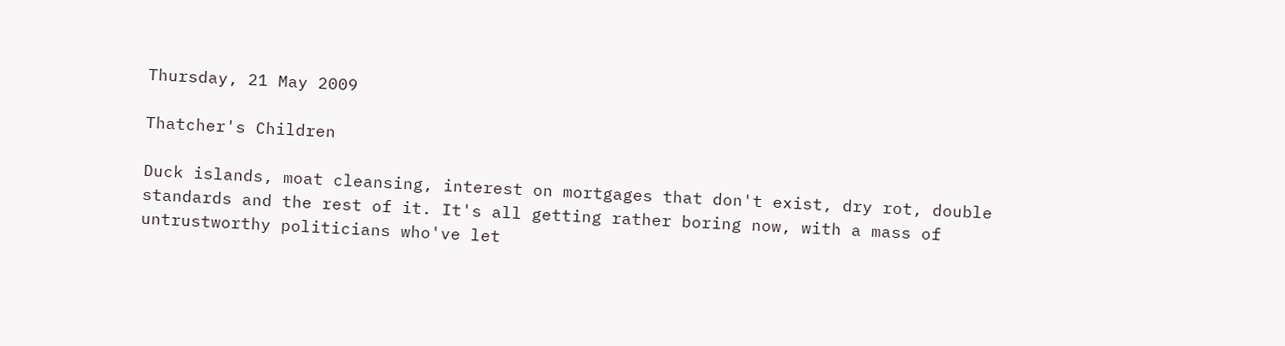Thursday, 21 May 2009

Thatcher's Children

Duck islands, moat cleansing, interest on mortgages that don't exist, dry rot, double standards and the rest of it. It's all getting rather boring now, with a mass of untrustworthy politicians who've let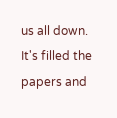us all down. It's filled the papers and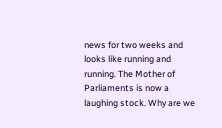news for two weeks and looks like running and running. The Mother of Parliaments is now a laughing stock. Why are we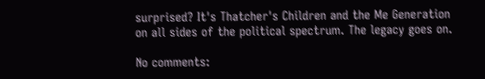surprised? It's Thatcher's Children and the Me Generation on all sides of the political spectrum. The legacy goes on.

No comments: